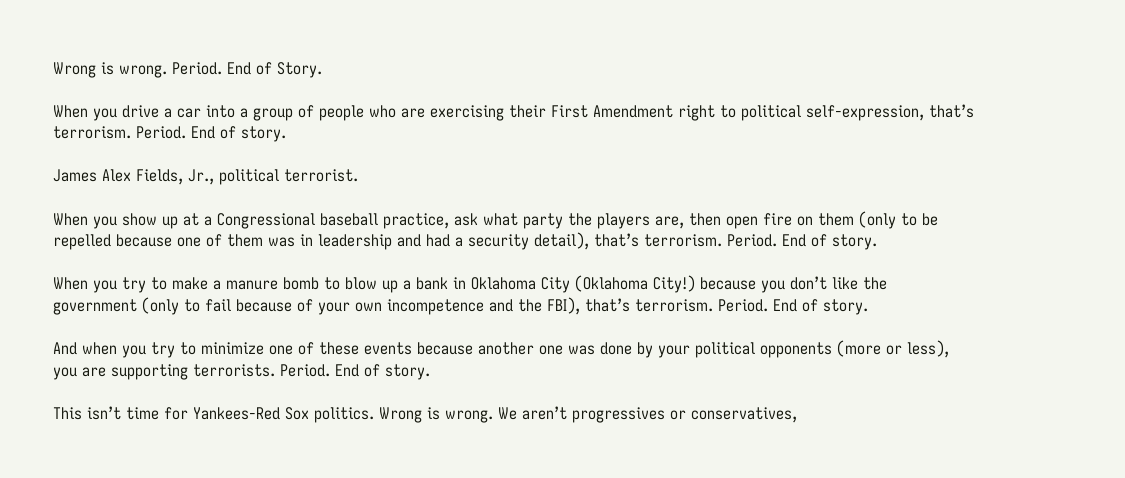Wrong is wrong. Period. End of Story.

When you drive a car into a group of people who are exercising their First Amendment right to political self-expression, that’s terrorism. Period. End of story.

James Alex Fields, Jr., political terrorist.

When you show up at a Congressional baseball practice, ask what party the players are, then open fire on them (only to be repelled because one of them was in leadership and had a security detail), that’s terrorism. Period. End of story.

When you try to make a manure bomb to blow up a bank in Oklahoma City (Oklahoma City!) because you don’t like the government (only to fail because of your own incompetence and the FBI), that’s terrorism. Period. End of story.

And when you try to minimize one of these events because another one was done by your political opponents (more or less), you are supporting terrorists. Period. End of story.

This isn’t time for Yankees-Red Sox politics. Wrong is wrong. We aren’t progressives or conservatives,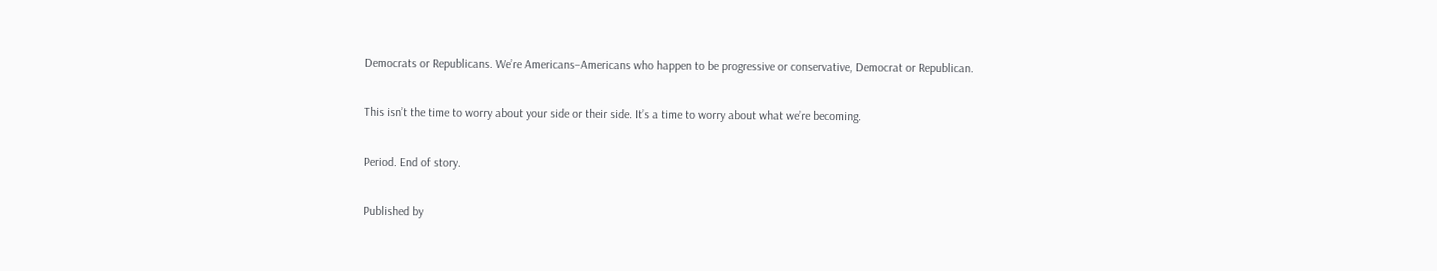Democrats or Republicans. We’re Americans–Americans who happen to be progressive or conservative, Democrat or Republican.

This isn’t the time to worry about your side or their side. It’s a time to worry about what we’re becoming.

Period. End of story.

Published by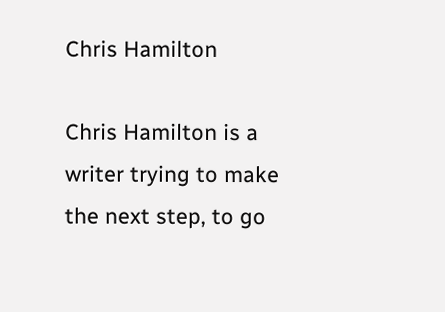Chris Hamilton

Chris Hamilton is a writer trying to make the next step, to go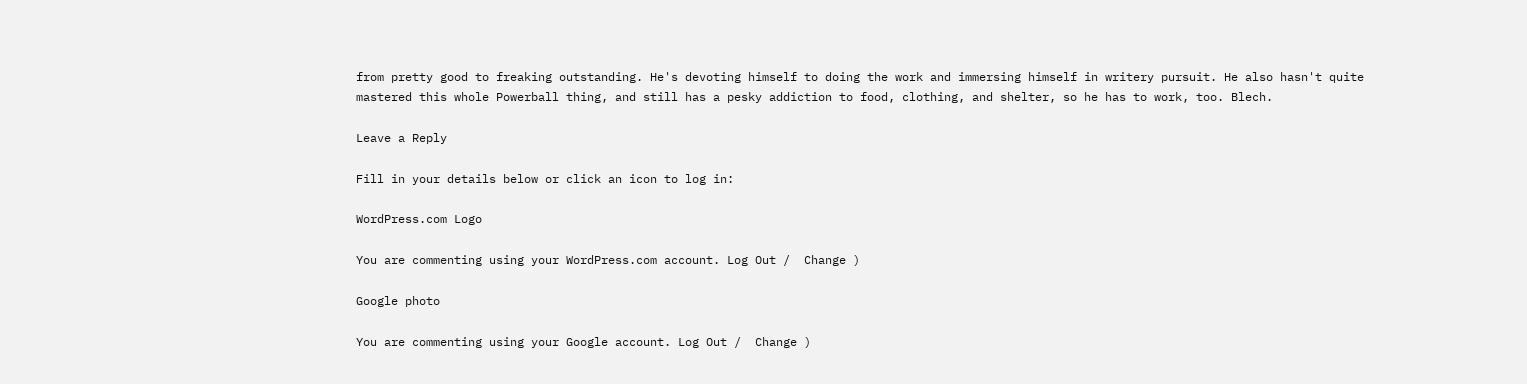from pretty good to freaking outstanding. He's devoting himself to doing the work and immersing himself in writery pursuit. He also hasn't quite mastered this whole Powerball thing, and still has a pesky addiction to food, clothing, and shelter, so he has to work, too. Blech.

Leave a Reply

Fill in your details below or click an icon to log in:

WordPress.com Logo

You are commenting using your WordPress.com account. Log Out /  Change )

Google photo

You are commenting using your Google account. Log Out /  Change )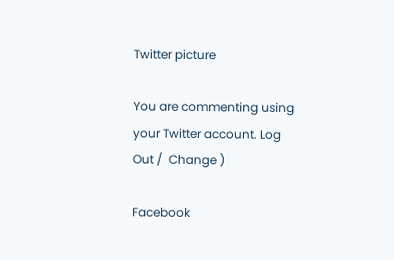Twitter picture

You are commenting using your Twitter account. Log Out /  Change )

Facebook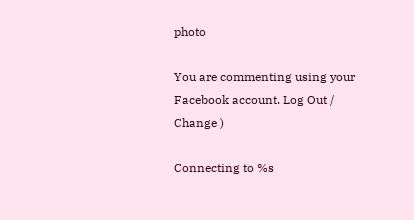photo

You are commenting using your Facebook account. Log Out /  Change )

Connecting to %s